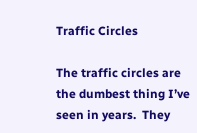Traffic Circles

The traffic circles are the dumbest thing I’ve seen in years.  They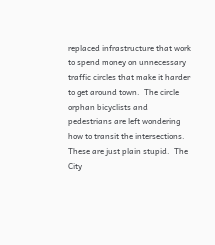replaced infrastructure that work to spend money on unnecessary traffic circles that make it harder to get around town.  The circle orphan bicyclists and pedestrians are left wondering how to transit the intersections.  These are just plain stupid.  The City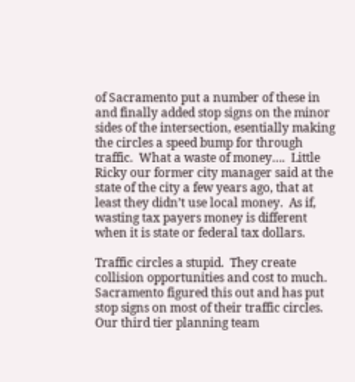of Sacramento put a number of these in and finally added stop signs on the minor sides of the intersection, esentially making the circles a speed bump for through traffic.  What a waste of money….  Little Ricky our former city manager said at the state of the city a few years ago, that at least they didn’t use local money.  As if, wasting tax payers money is different when it is state or federal tax dollars.

Traffic circles a stupid.  They create collision opportunities and cost to much.  Sacramento figured this out and has put stop signs on most of their traffic circles.  Our third tier planning team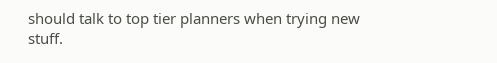should talk to top tier planners when trying new stuff.